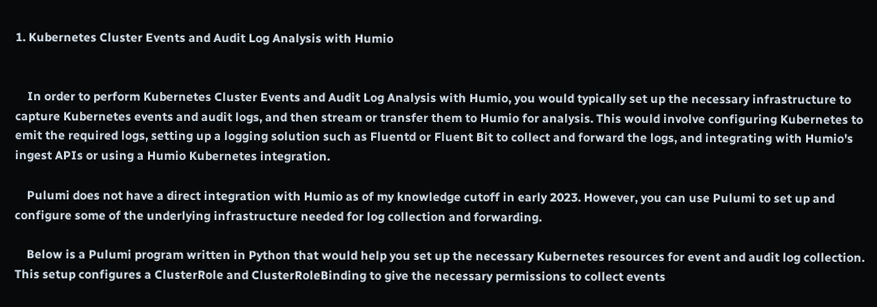1. Kubernetes Cluster Events and Audit Log Analysis with Humio


    In order to perform Kubernetes Cluster Events and Audit Log Analysis with Humio, you would typically set up the necessary infrastructure to capture Kubernetes events and audit logs, and then stream or transfer them to Humio for analysis. This would involve configuring Kubernetes to emit the required logs, setting up a logging solution such as Fluentd or Fluent Bit to collect and forward the logs, and integrating with Humio's ingest APIs or using a Humio Kubernetes integration.

    Pulumi does not have a direct integration with Humio as of my knowledge cutoff in early 2023. However, you can use Pulumi to set up and configure some of the underlying infrastructure needed for log collection and forwarding.

    Below is a Pulumi program written in Python that would help you set up the necessary Kubernetes resources for event and audit log collection. This setup configures a ClusterRole and ClusterRoleBinding to give the necessary permissions to collect events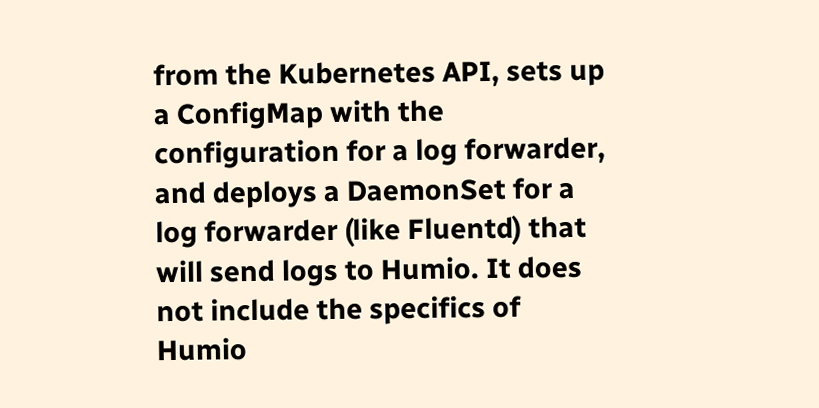from the Kubernetes API, sets up a ConfigMap with the configuration for a log forwarder, and deploys a DaemonSet for a log forwarder (like Fluentd) that will send logs to Humio. It does not include the specifics of Humio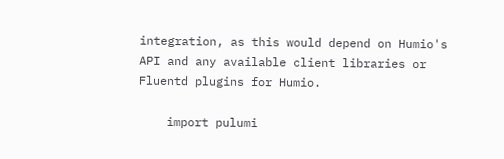integration, as this would depend on Humio's API and any available client libraries or Fluentd plugins for Humio.

    import pulumi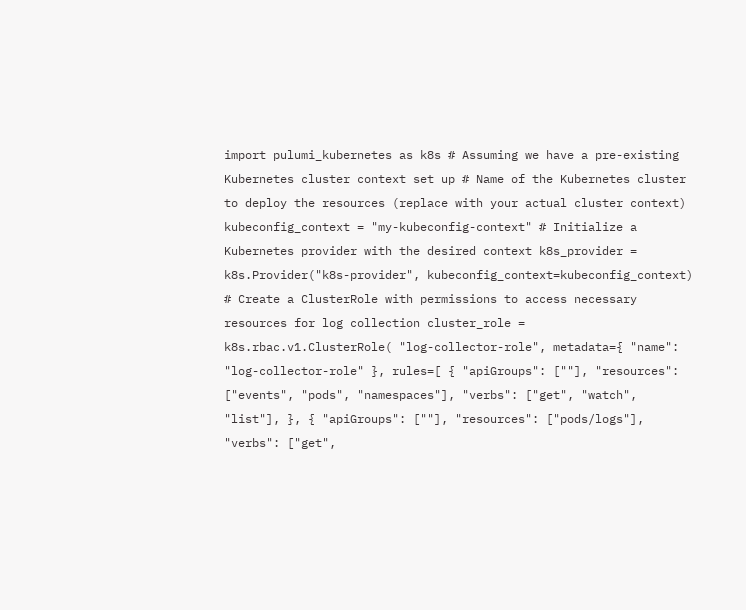import pulumi_kubernetes as k8s # Assuming we have a pre-existing Kubernetes cluster context set up # Name of the Kubernetes cluster to deploy the resources (replace with your actual cluster context) kubeconfig_context = "my-kubeconfig-context" # Initialize a Kubernetes provider with the desired context k8s_provider = k8s.Provider("k8s-provider", kubeconfig_context=kubeconfig_context) # Create a ClusterRole with permissions to access necessary resources for log collection cluster_role = k8s.rbac.v1.ClusterRole( "log-collector-role", metadata={ "name": "log-collector-role" }, rules=[ { "apiGroups": [""], "resources": ["events", "pods", "namespaces"], "verbs": ["get", "watch", "list"], }, { "apiGroups": [""], "resources": ["pods/logs"], "verbs": ["get",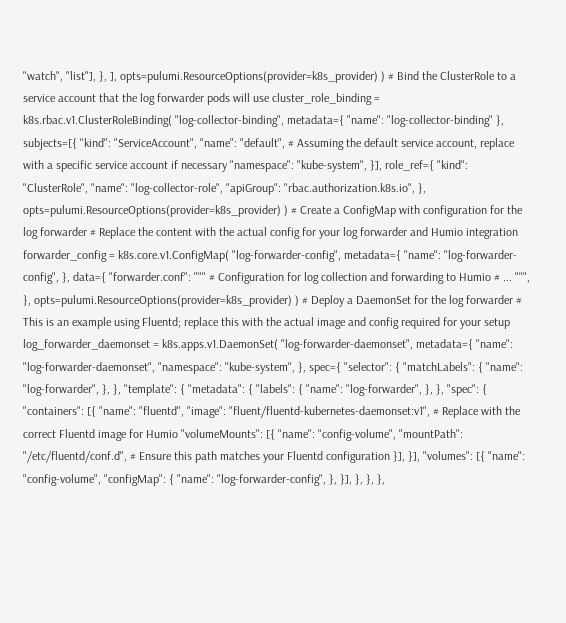"watch", "list"], }, ], opts=pulumi.ResourceOptions(provider=k8s_provider) ) # Bind the ClusterRole to a service account that the log forwarder pods will use cluster_role_binding = k8s.rbac.v1.ClusterRoleBinding( "log-collector-binding", metadata={ "name": "log-collector-binding" }, subjects=[{ "kind": "ServiceAccount", "name": "default", # Assuming the default service account, replace with a specific service account if necessary "namespace": "kube-system", }], role_ref={ "kind": "ClusterRole", "name": "log-collector-role", "apiGroup": "rbac.authorization.k8s.io", }, opts=pulumi.ResourceOptions(provider=k8s_provider) ) # Create a ConfigMap with configuration for the log forwarder # Replace the content with the actual config for your log forwarder and Humio integration forwarder_config = k8s.core.v1.ConfigMap( "log-forwarder-config", metadata={ "name": "log-forwarder-config", }, data={ "forwarder.conf": """ # Configuration for log collection and forwarding to Humio # ... """, }, opts=pulumi.ResourceOptions(provider=k8s_provider) ) # Deploy a DaemonSet for the log forwarder # This is an example using Fluentd; replace this with the actual image and config required for your setup log_forwarder_daemonset = k8s.apps.v1.DaemonSet( "log-forwarder-daemonset", metadata={ "name": "log-forwarder-daemonset", "namespace": "kube-system", }, spec={ "selector": { "matchLabels": { "name": "log-forwarder", }, }, "template": { "metadata": { "labels": { "name": "log-forwarder", }, }, "spec": { "containers": [{ "name": "fluentd", "image": "fluent/fluentd-kubernetes-daemonset:v1", # Replace with the correct Fluentd image for Humio "volumeMounts": [{ "name": "config-volume", "mountPath": "/etc/fluentd/conf.d", # Ensure this path matches your Fluentd configuration }], }], "volumes": [{ "name": "config-volume", "configMap": { "name": "log-forwarder-config", }, }], }, }, },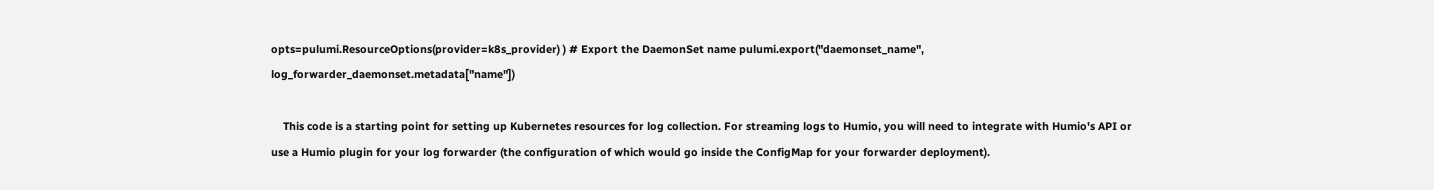opts=pulumi.ResourceOptions(provider=k8s_provider) ) # Export the DaemonSet name pulumi.export("daemonset_name", log_forwarder_daemonset.metadata["name"])

    This code is a starting point for setting up Kubernetes resources for log collection. For streaming logs to Humio, you will need to integrate with Humio's API or use a Humio plugin for your log forwarder (the configuration of which would go inside the ConfigMap for your forwarder deployment).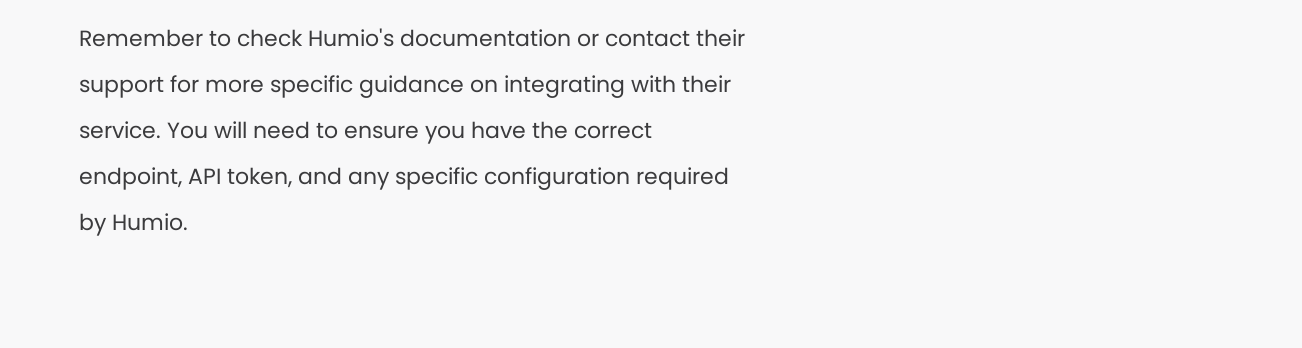Remember to check Humio's documentation or contact their support for more specific guidance on integrating with their service. You will need to ensure you have the correct endpoint, API token, and any specific configuration required by Humio.